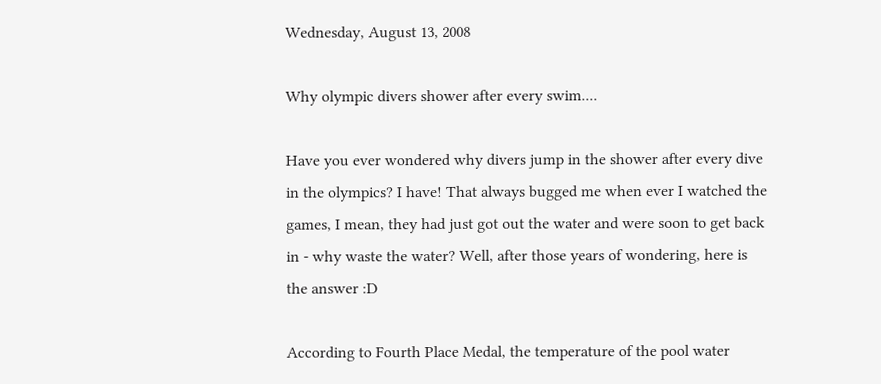Wednesday, August 13, 2008

Why olympic divers shower after every swim....

Have you ever wondered why divers jump in the shower after every dive in the olympics? I have! That always bugged me when ever I watched the games, I mean, they had just got out the water and were soon to get back in - why waste the water? Well, after those years of wondering, here is the answer :D

According to Fourth Place Medal, the temperature of the pool water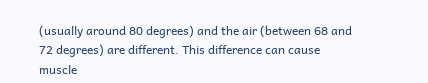(usually around 80 degrees) and the air (between 68 and 72 degrees) are different. This difference can cause muscle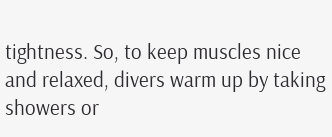tightness. So, to keep muscles nice and relaxed, divers warm up by taking showers or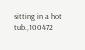sitting in a hot tub.,100472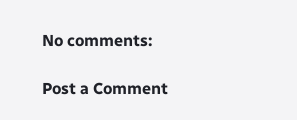No comments:

Post a Comment